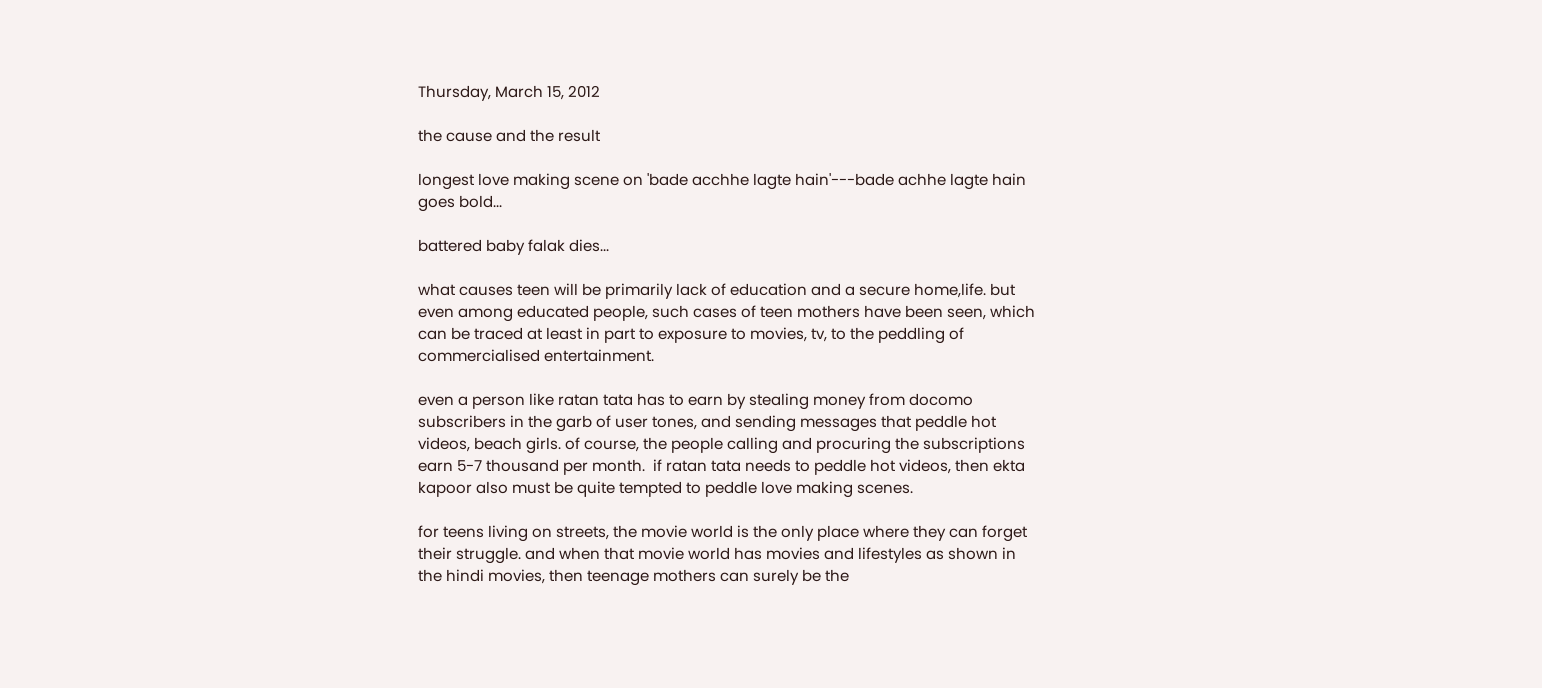Thursday, March 15, 2012

the cause and the result

longest love making scene on 'bade acchhe lagte hain'---bade achhe lagte hain goes bold...

battered baby falak dies...

what causes teen will be primarily lack of education and a secure home,life. but even among educated people, such cases of teen mothers have been seen, which can be traced at least in part to exposure to movies, tv, to the peddling of commercialised entertainment.

even a person like ratan tata has to earn by stealing money from docomo subscribers in the garb of user tones, and sending messages that peddle hot videos, beach girls. of course, the people calling and procuring the subscriptions earn 5-7 thousand per month.  if ratan tata needs to peddle hot videos, then ekta kapoor also must be quite tempted to peddle love making scenes.

for teens living on streets, the movie world is the only place where they can forget their struggle. and when that movie world has movies and lifestyles as shown in the hindi movies, then teenage mothers can surely be the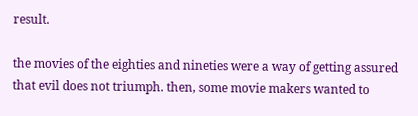result.

the movies of the eighties and nineties were a way of getting assured that evil does not triumph. then, some movie makers wanted to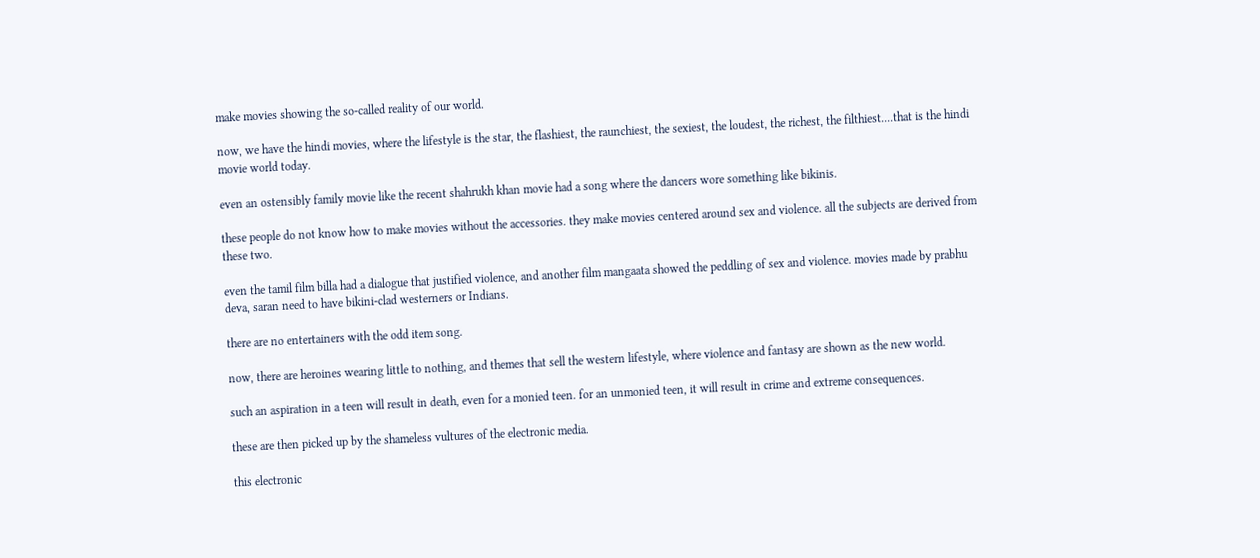make movies showing the so-called reality of our world.

now, we have the hindi movies, where the lifestyle is the star, the flashiest, the raunchiest, the sexiest, the loudest, the richest, the filthiest....that is the hindi movie world today.

even an ostensibly family movie like the recent shahrukh khan movie had a song where the dancers wore something like bikinis.

these people do not know how to make movies without the accessories. they make movies centered around sex and violence. all the subjects are derived from these two.

even the tamil film billa had a dialogue that justified violence, and another film mangaata showed the peddling of sex and violence. movies made by prabhu deva, saran need to have bikini-clad westerners or Indians.

there are no entertainers with the odd item song.

now, there are heroines wearing little to nothing, and themes that sell the western lifestyle, where violence and fantasy are shown as the new world.

such an aspiration in a teen will result in death, even for a monied teen. for an unmonied teen, it will result in crime and extreme consequences.

these are then picked up by the shameless vultures of the electronic media.

this electronic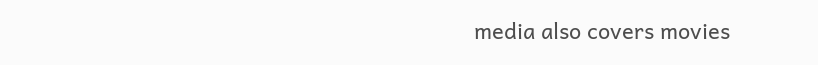media also covers movies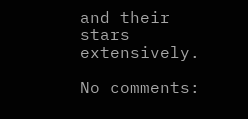and their stars extensively.

No comments: